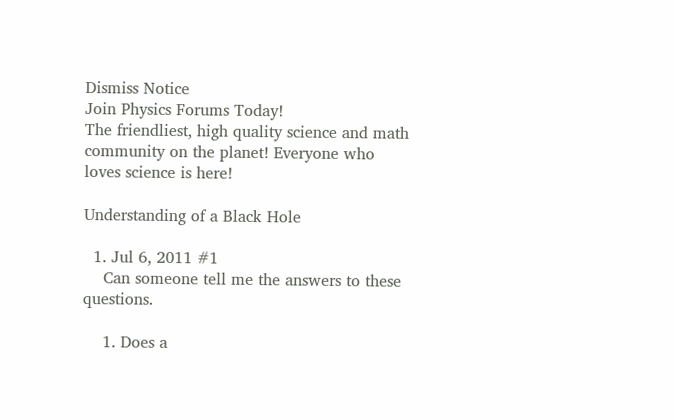Dismiss Notice
Join Physics Forums Today!
The friendliest, high quality science and math community on the planet! Everyone who loves science is here!

Understanding of a Black Hole

  1. Jul 6, 2011 #1
    Can someone tell me the answers to these questions.

    1. Does a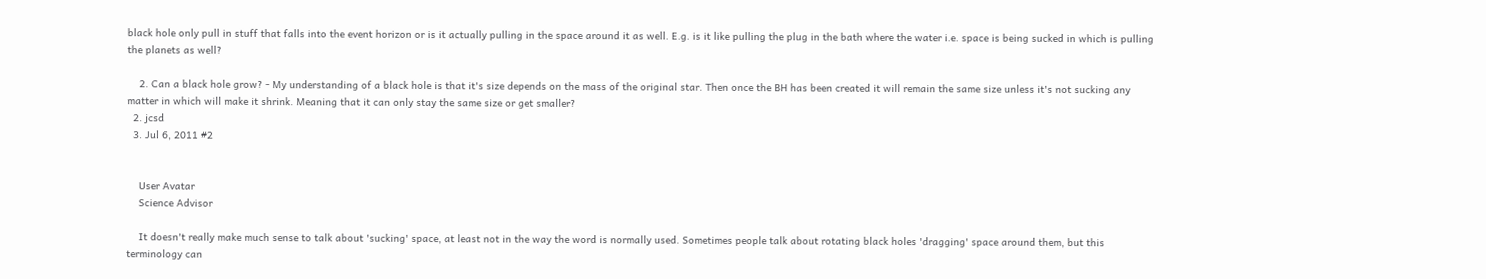black hole only pull in stuff that falls into the event horizon or is it actually pulling in the space around it as well. E.g. is it like pulling the plug in the bath where the water i.e. space is being sucked in which is pulling the planets as well?

    2. Can a black hole grow? - My understanding of a black hole is that it's size depends on the mass of the original star. Then once the BH has been created it will remain the same size unless it's not sucking any matter in which will make it shrink. Meaning that it can only stay the same size or get smaller?
  2. jcsd
  3. Jul 6, 2011 #2


    User Avatar
    Science Advisor

    It doesn't really make much sense to talk about 'sucking' space, at least not in the way the word is normally used. Sometimes people talk about rotating black holes 'dragging' space around them, but this terminology can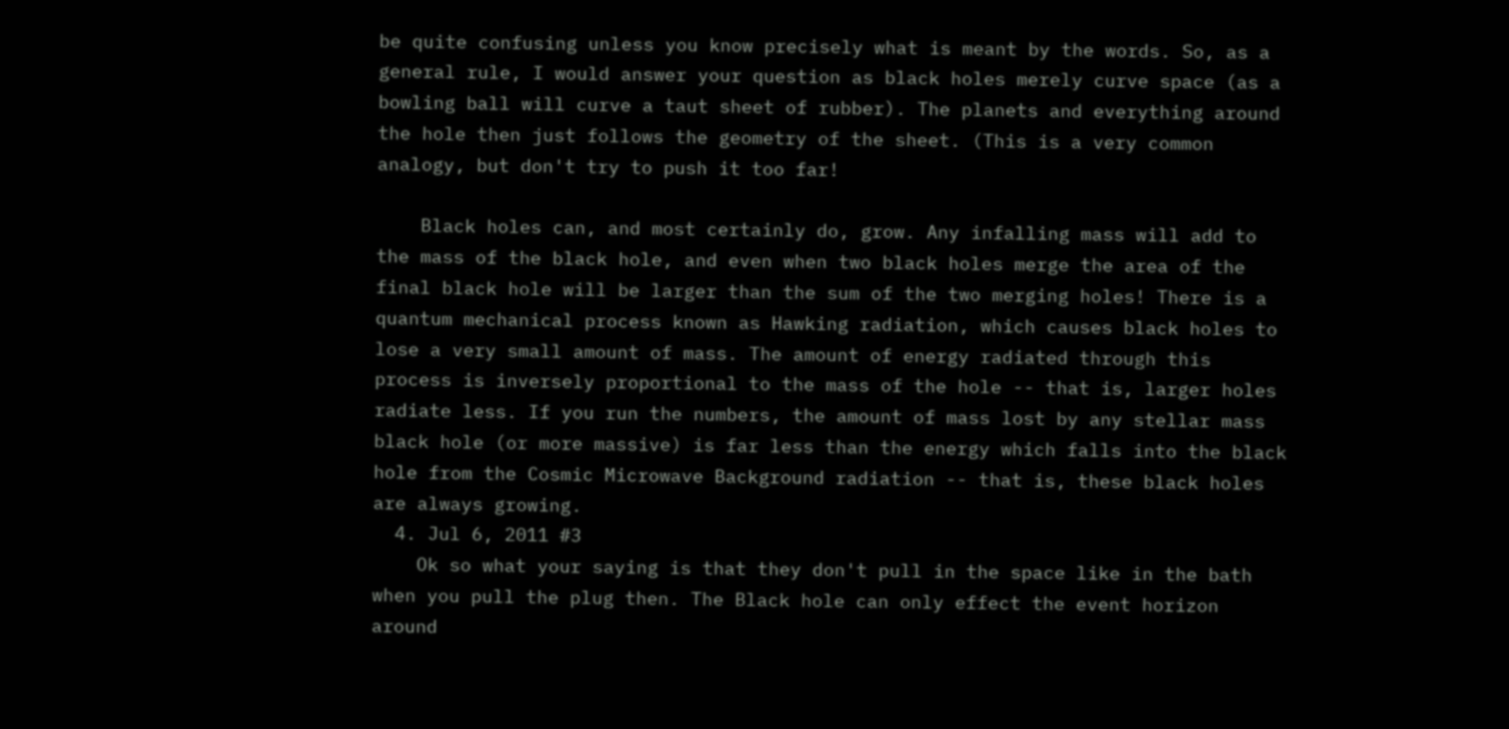be quite confusing unless you know precisely what is meant by the words. So, as a general rule, I would answer your question as black holes merely curve space (as a bowling ball will curve a taut sheet of rubber). The planets and everything around the hole then just follows the geometry of the sheet. (This is a very common analogy, but don't try to push it too far!

    Black holes can, and most certainly do, grow. Any infalling mass will add to the mass of the black hole, and even when two black holes merge the area of the final black hole will be larger than the sum of the two merging holes! There is a quantum mechanical process known as Hawking radiation, which causes black holes to lose a very small amount of mass. The amount of energy radiated through this process is inversely proportional to the mass of the hole -- that is, larger holes radiate less. If you run the numbers, the amount of mass lost by any stellar mass black hole (or more massive) is far less than the energy which falls into the black hole from the Cosmic Microwave Background radiation -- that is, these black holes are always growing.
  4. Jul 6, 2011 #3
    Ok so what your saying is that they don't pull in the space like in the bath when you pull the plug then. The Black hole can only effect the event horizon around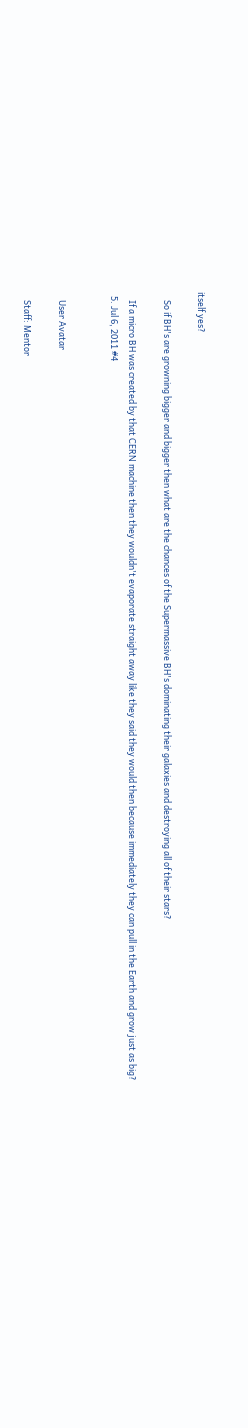itself yes?

    So if BH's are growning bigger and bigger then what are the chances of the Supermassive BH's dominating their galaxies and destroying all of their stars?

    If a micro BH was created by that CERN machine then they wouldn't evaporate straight away like they said they would then because immediately they can pull in the Earth and grow just as big?
  5. Jul 6, 2011 #4


    User Avatar

    Staff: Mentor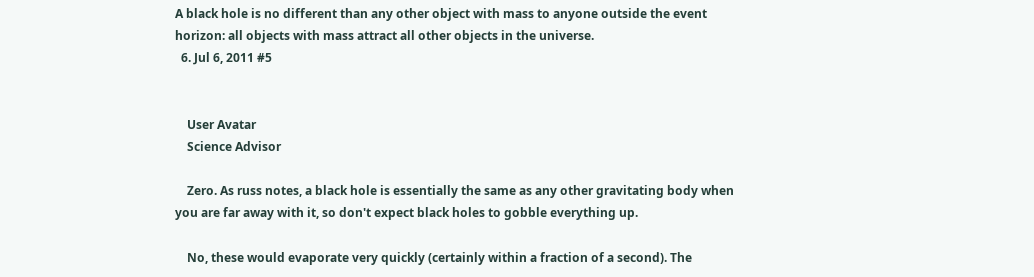A black hole is no different than any other object with mass to anyone outside the event horizon: all objects with mass attract all other objects in the universe.
  6. Jul 6, 2011 #5


    User Avatar
    Science Advisor

    Zero. As russ notes, a black hole is essentially the same as any other gravitating body when you are far away with it, so don't expect black holes to gobble everything up.

    No, these would evaporate very quickly (certainly within a fraction of a second). The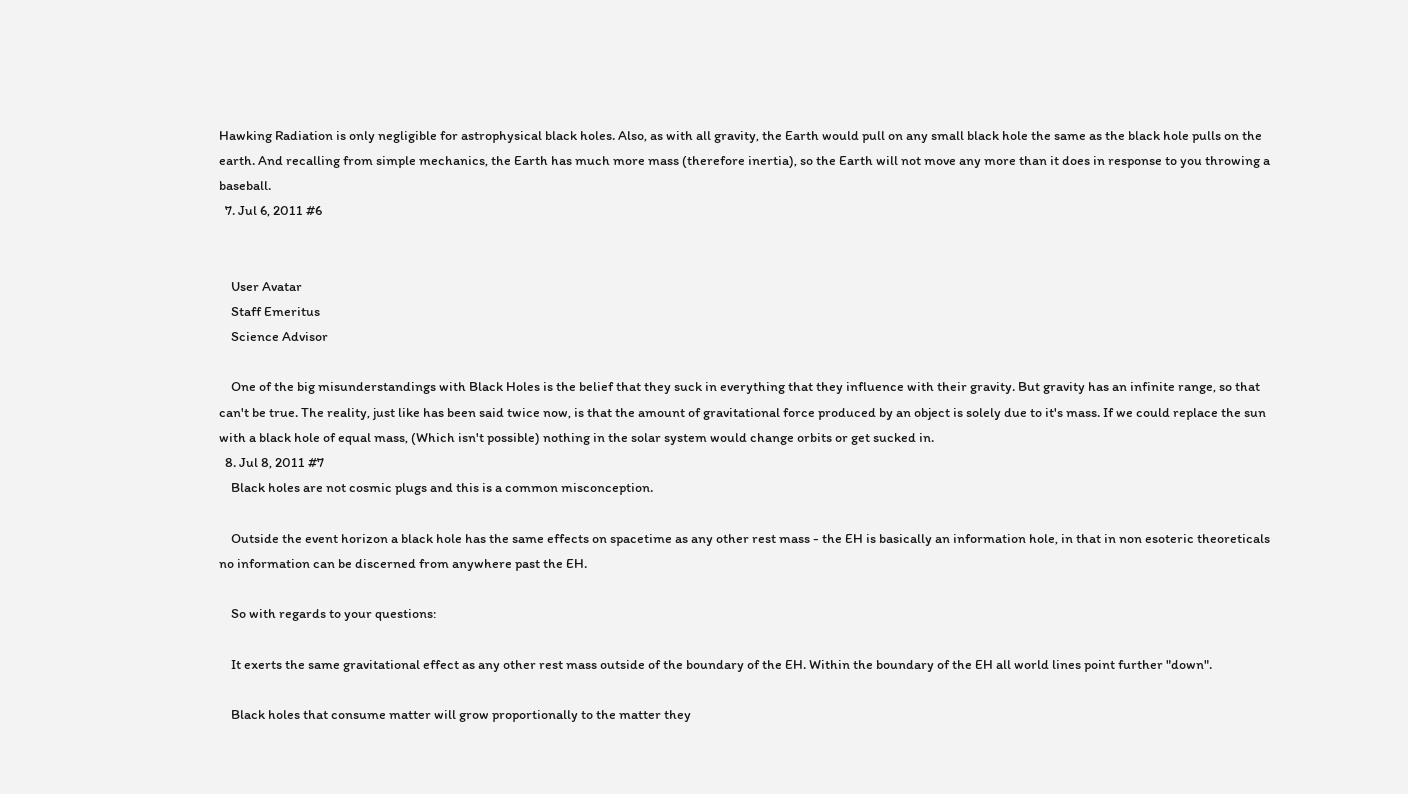Hawking Radiation is only negligible for astrophysical black holes. Also, as with all gravity, the Earth would pull on any small black hole the same as the black hole pulls on the earth. And recalling from simple mechanics, the Earth has much more mass (therefore inertia), so the Earth will not move any more than it does in response to you throwing a baseball.
  7. Jul 6, 2011 #6


    User Avatar
    Staff Emeritus
    Science Advisor

    One of the big misunderstandings with Black Holes is the belief that they suck in everything that they influence with their gravity. But gravity has an infinite range, so that can't be true. The reality, just like has been said twice now, is that the amount of gravitational force produced by an object is solely due to it's mass. If we could replace the sun with a black hole of equal mass, (Which isn't possible) nothing in the solar system would change orbits or get sucked in.
  8. Jul 8, 2011 #7
    Black holes are not cosmic plugs and this is a common misconception.

    Outside the event horizon a black hole has the same effects on spacetime as any other rest mass - the EH is basically an information hole, in that in non esoteric theoreticals no information can be discerned from anywhere past the EH.

    So with regards to your questions:

    It exerts the same gravitational effect as any other rest mass outside of the boundary of the EH. Within the boundary of the EH all world lines point further "down".

    Black holes that consume matter will grow proportionally to the matter they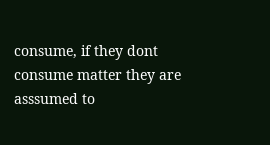consume, if they dont consume matter they are asssumed to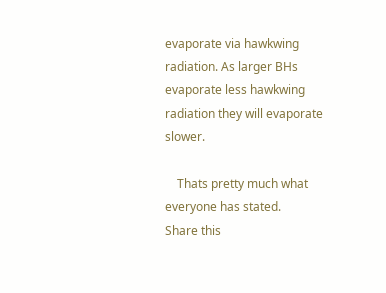evaporate via hawkwing radiation. As larger BHs evaporate less hawkwing radiation they will evaporate slower.

    Thats pretty much what everyone has stated.
Share this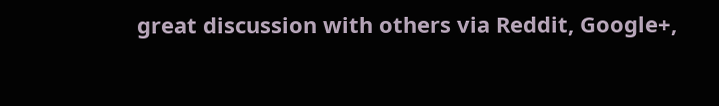great discussion with others via Reddit, Google+,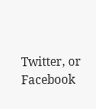Twitter, or Facebook